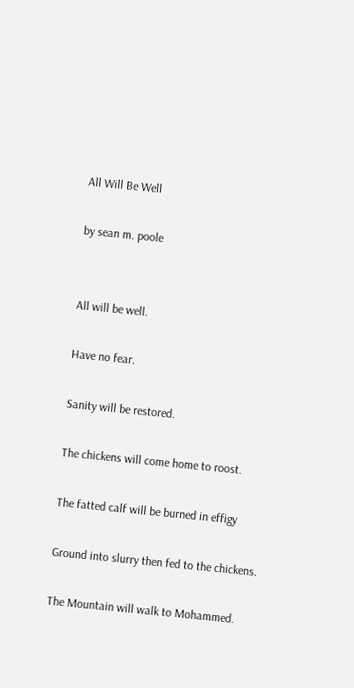All Will Be Well

by sean m. poole


All will be well.

Have no fear.

Sanity will be restored.

The chickens will come home to roost.

The fatted calf will be burned in effigy

Ground into slurry then fed to the chickens.

The Mountain will walk to Mohammed.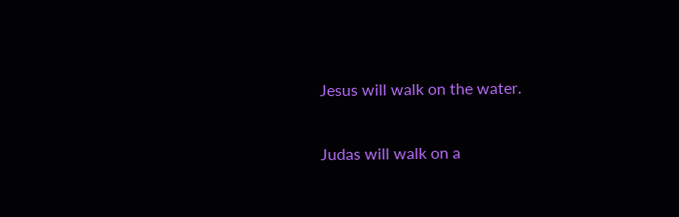Jesus will walk on the water.

Judas will walk on a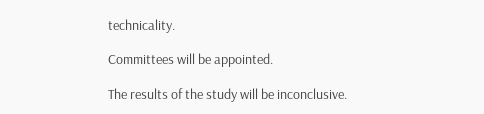technicality.

Committees will be appointed.

The results of the study will be inconclusive.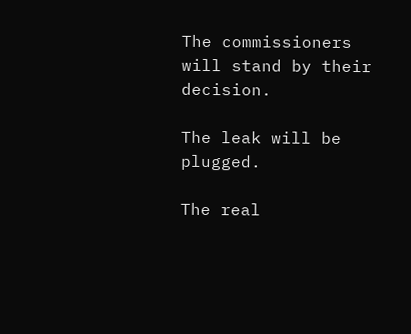The commissioners will stand by their decision.

The leak will be plugged.

The real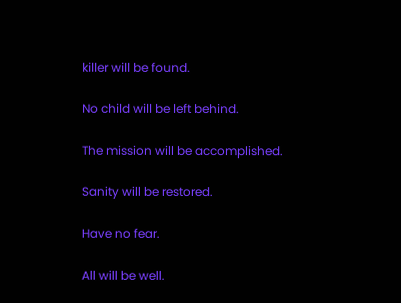killer will be found.

No child will be left behind.

The mission will be accomplished.

Sanity will be restored.

Have no fear.

All will be well.